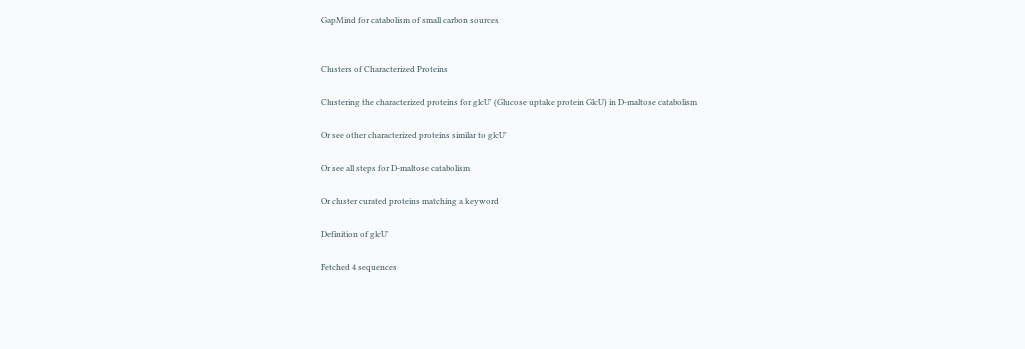GapMind for catabolism of small carbon sources


Clusters of Characterized Proteins

Clustering the characterized proteins for glcU' (Glucose uptake protein GlcU) in D-maltose catabolism

Or see other characterized proteins similar to glcU'

Or see all steps for D-maltose catabolism

Or cluster curated proteins matching a keyword

Definition of glcU'

Fetched 4 sequences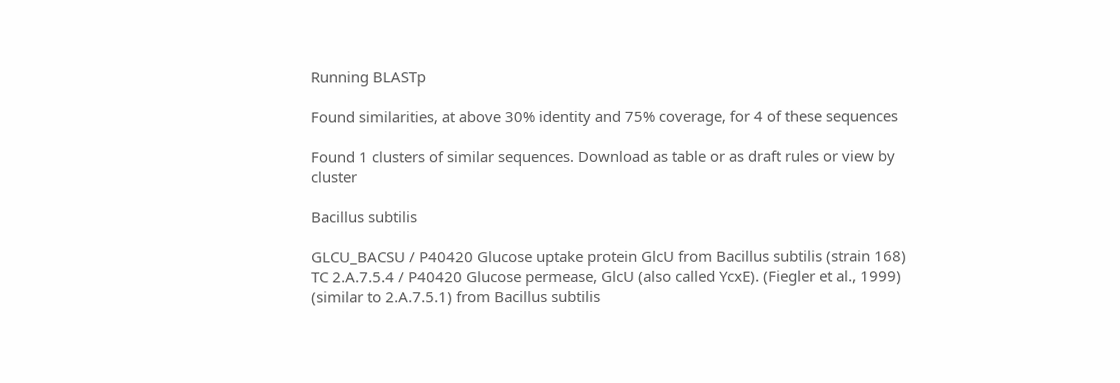Running BLASTp

Found similarities, at above 30% identity and 75% coverage, for 4 of these sequences

Found 1 clusters of similar sequences. Download as table or as draft rules or view by cluster

Bacillus subtilis

GLCU_BACSU / P40420 Glucose uptake protein GlcU from Bacillus subtilis (strain 168)
TC 2.A.7.5.4 / P40420 Glucose permease, GlcU (also called YcxE). (Fiegler et al., 1999) (similar to 2.A.7.5.1) from Bacillus subtilis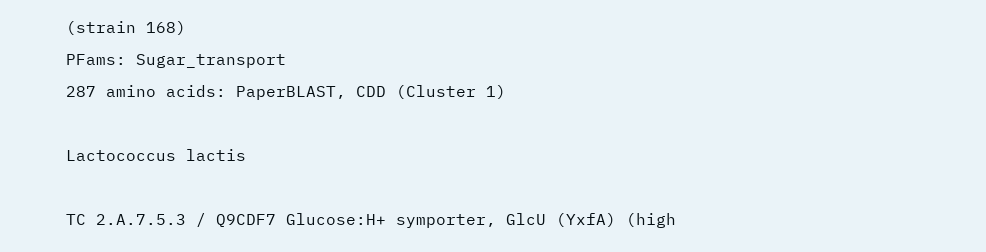(strain 168)
PFams: Sugar_transport
287 amino acids: PaperBLAST, CDD (Cluster 1)

Lactococcus lactis

TC 2.A.7.5.3 / Q9CDF7 Glucose:H+ symporter, GlcU (YxfA) (high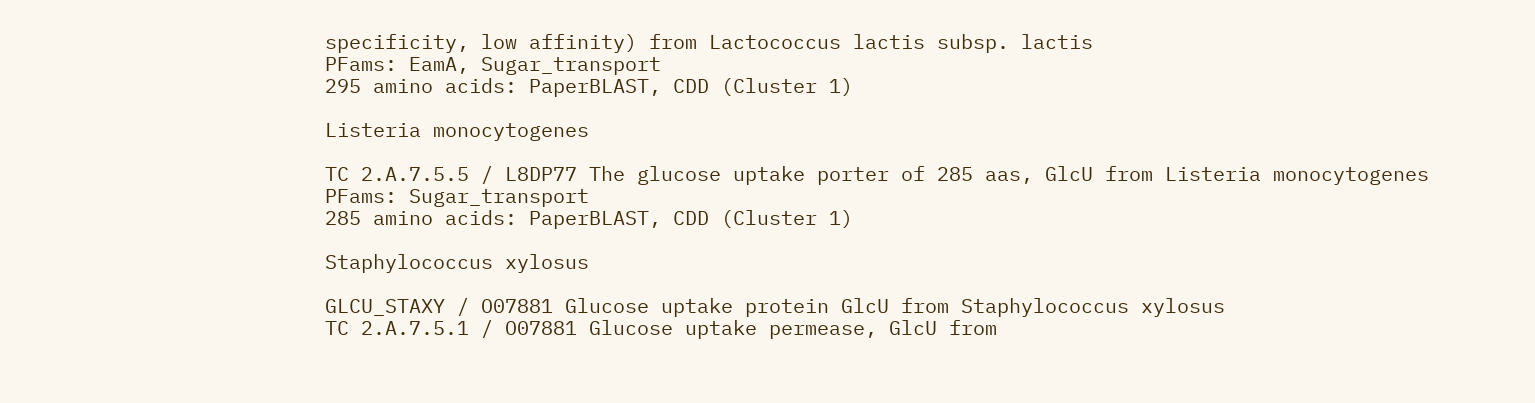specificity, low affinity) from Lactococcus lactis subsp. lactis
PFams: EamA, Sugar_transport
295 amino acids: PaperBLAST, CDD (Cluster 1)

Listeria monocytogenes

TC 2.A.7.5.5 / L8DP77 The glucose uptake porter of 285 aas, GlcU from Listeria monocytogenes
PFams: Sugar_transport
285 amino acids: PaperBLAST, CDD (Cluster 1)

Staphylococcus xylosus

GLCU_STAXY / O07881 Glucose uptake protein GlcU from Staphylococcus xylosus
TC 2.A.7.5.1 / O07881 Glucose uptake permease, GlcU from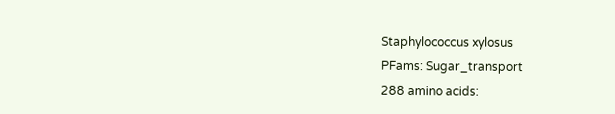Staphylococcus xylosus
PFams: Sugar_transport
288 amino acids: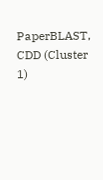PaperBLAST, CDD (Cluster 1)